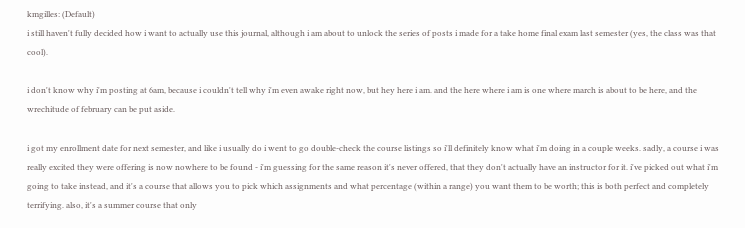kmgilles: (Default)
i still haven't fully decided how i want to actually use this journal, although i am about to unlock the series of posts i made for a take home final exam last semester (yes, the class was that cool).

i don't know why i'm posting at 6am, because i couldn't tell why i'm even awake right now, but hey here i am. and the here where i am is one where march is about to be here, and the wrechitude of february can be put aside.

i got my enrollment date for next semester, and like i usually do i went to go double-check the course listings so i'll definitely know what i'm doing in a couple weeks. sadly, a course i was really excited they were offering is now nowhere to be found - i'm guessing for the same reason it's never offered, that they don't actually have an instructor for it. i've picked out what i'm going to take instead, and it's a course that allows you to pick which assignments and what percentage (within a range) you want them to be worth; this is both perfect and completely terrifying. also, it's a summer course that only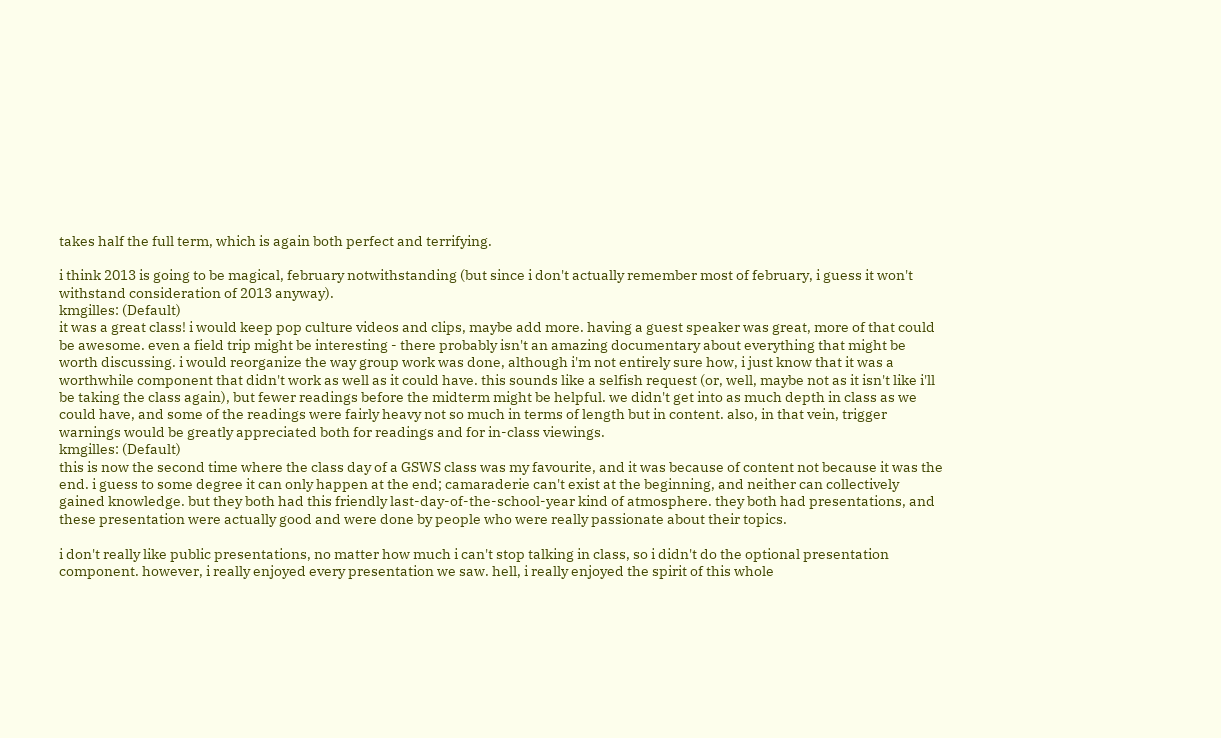takes half the full term, which is again both perfect and terrifying.

i think 2013 is going to be magical, february notwithstanding (but since i don't actually remember most of february, i guess it won't withstand consideration of 2013 anyway).
kmgilles: (Default)
it was a great class! i would keep pop culture videos and clips, maybe add more. having a guest speaker was great, more of that could be awesome. even a field trip might be interesting - there probably isn't an amazing documentary about everything that might be worth discussing. i would reorganize the way group work was done, although i'm not entirely sure how, i just know that it was a worthwhile component that didn't work as well as it could have. this sounds like a selfish request (or, well, maybe not as it isn't like i'll be taking the class again), but fewer readings before the midterm might be helpful. we didn't get into as much depth in class as we could have, and some of the readings were fairly heavy not so much in terms of length but in content. also, in that vein, trigger warnings would be greatly appreciated both for readings and for in-class viewings.
kmgilles: (Default)
this is now the second time where the class day of a GSWS class was my favourite, and it was because of content not because it was the end. i guess to some degree it can only happen at the end; camaraderie can't exist at the beginning, and neither can collectively gained knowledge. but they both had this friendly last-day-of-the-school-year kind of atmosphere. they both had presentations, and these presentation were actually good and were done by people who were really passionate about their topics.

i don't really like public presentations, no matter how much i can't stop talking in class, so i didn't do the optional presentation component. however, i really enjoyed every presentation we saw. hell, i really enjoyed the spirit of this whole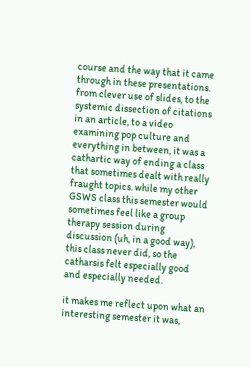course and the way that it came through in these presentations. from clever use of slides, to the systemic dissection of citations in an article, to a video examining pop culture and everything in between, it was a cathartic way of ending a class that sometimes dealt with really fraught topics. while my other GSWS class this semester would sometimes feel like a group therapy session during discussion (uh, in a good way), this class never did, so the catharsis felt especially good and especially needed.

it makes me reflect upon what an interesting semester it was,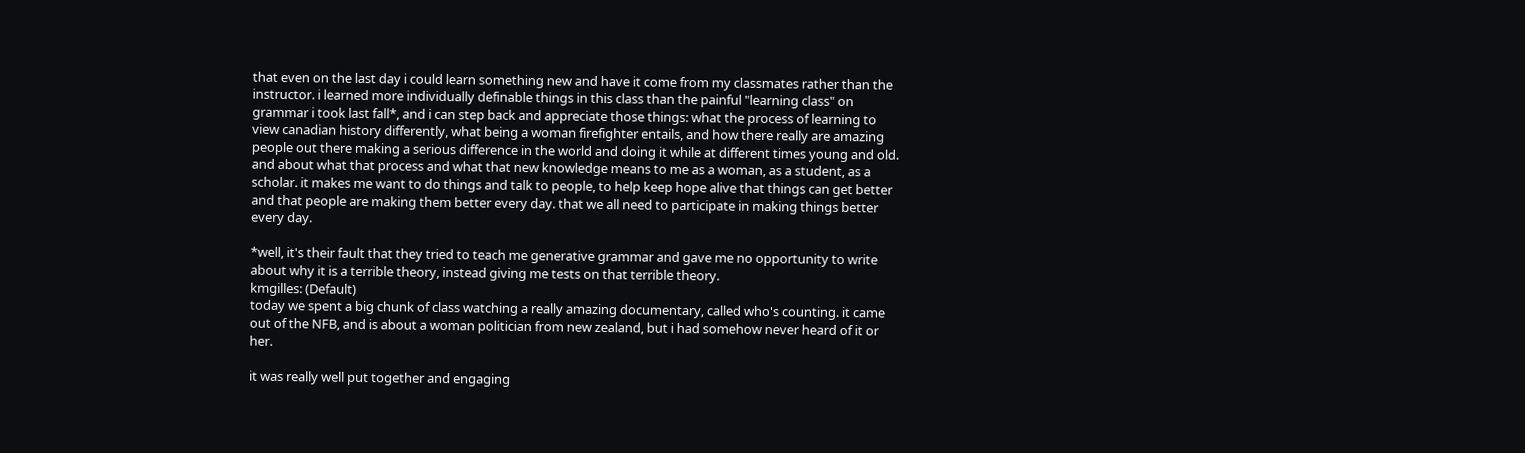that even on the last day i could learn something new and have it come from my classmates rather than the instructor. i learned more individually definable things in this class than the painful "learning class" on grammar i took last fall*, and i can step back and appreciate those things: what the process of learning to view canadian history differently, what being a woman firefighter entails, and how there really are amazing people out there making a serious difference in the world and doing it while at different times young and old. and about what that process and what that new knowledge means to me as a woman, as a student, as a scholar. it makes me want to do things and talk to people, to help keep hope alive that things can get better and that people are making them better every day. that we all need to participate in making things better every day.

*well, it's their fault that they tried to teach me generative grammar and gave me no opportunity to write about why it is a terrible theory, instead giving me tests on that terrible theory.
kmgilles: (Default)
today we spent a big chunk of class watching a really amazing documentary, called who's counting. it came out of the NFB, and is about a woman politician from new zealand, but i had somehow never heard of it or her.

it was really well put together and engaging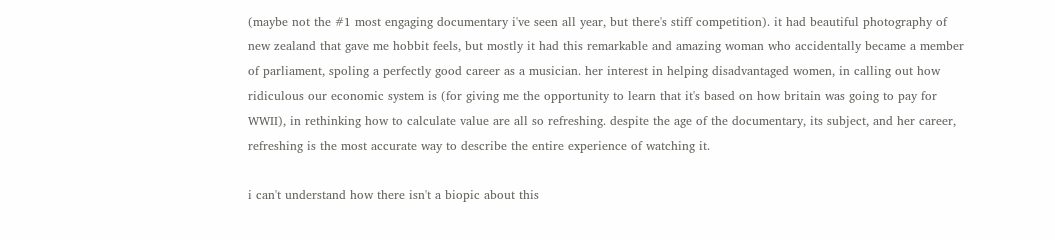(maybe not the #1 most engaging documentary i've seen all year, but there's stiff competition). it had beautiful photography of new zealand that gave me hobbit feels, but mostly it had this remarkable and amazing woman who accidentally became a member of parliament, spoling a perfectly good career as a musician. her interest in helping disadvantaged women, in calling out how ridiculous our economic system is (for giving me the opportunity to learn that it's based on how britain was going to pay for WWII), in rethinking how to calculate value are all so refreshing. despite the age of the documentary, its subject, and her career, refreshing is the most accurate way to describe the entire experience of watching it.

i can't understand how there isn't a biopic about this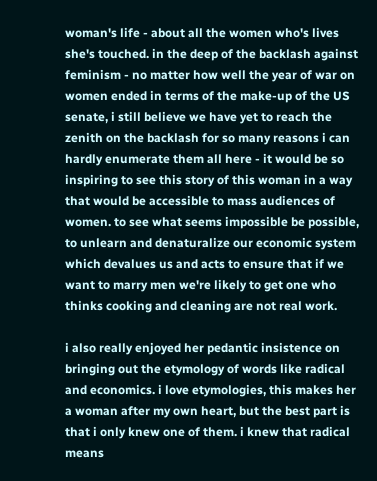woman's life - about all the women who's lives she's touched. in the deep of the backlash against feminism - no matter how well the year of war on women ended in terms of the make-up of the US senate, i still believe we have yet to reach the zenith on the backlash for so many reasons i can hardly enumerate them all here - it would be so inspiring to see this story of this woman in a way that would be accessible to mass audiences of women. to see what seems impossible be possible, to unlearn and denaturalize our economic system which devalues us and acts to ensure that if we want to marry men we're likely to get one who thinks cooking and cleaning are not real work.

i also really enjoyed her pedantic insistence on bringing out the etymology of words like radical and economics. i love etymologies, this makes her a woman after my own heart, but the best part is that i only knew one of them. i knew that radical means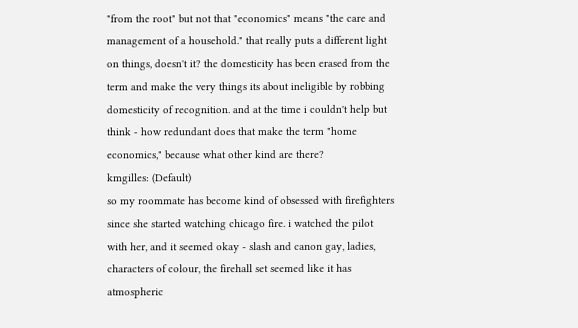"from the root" but not that "economics" means "the care and management of a household." that really puts a different light on things, doesn't it? the domesticity has been erased from the term and make the very things its about ineligible by robbing domesticity of recognition. and at the time i couldn't help but think - how redundant does that make the term "home economics," because what other kind are there?
kmgilles: (Default)
so my roommate has become kind of obsessed with firefighters since she started watching chicago fire. i watched the pilot with her, and it seemed okay - slash and canon gay, ladies, characters of colour, the firehall set seemed like it has atmospheric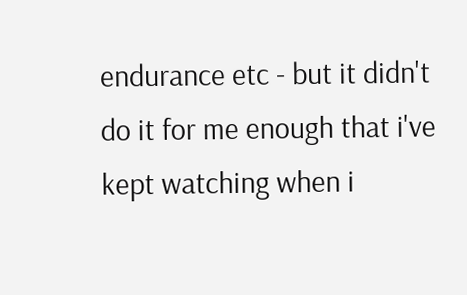endurance etc - but it didn't do it for me enough that i've kept watching when i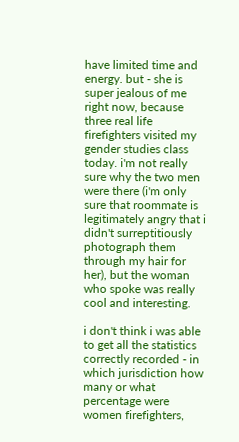have limited time and energy. but - she is super jealous of me right now, because three real life firefighters visited my gender studies class today. i'm not really sure why the two men were there (i'm only sure that roommate is legitimately angry that i didn't surreptitiously photograph them through my hair for her), but the woman who spoke was really cool and interesting.

i don't think i was able to get all the statistics correctly recorded - in which jurisdiction how many or what percentage were women firefighters,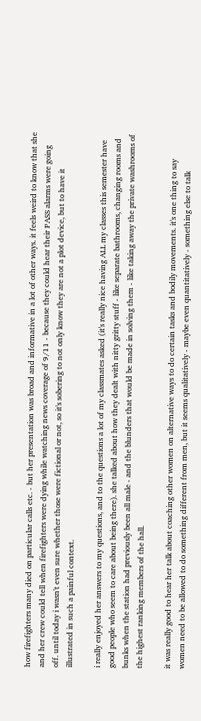how firefighters many died on particular calls etc. - but her presentation was broad and informative in a lot of other ways. it feels weird to know that she and her crew could tell when firefighters were dying while watching news coverage of 9/11 - because they could hear their PASS alarms were going off. until today i wasn't even sure whether those were fictional or not, so it's sobering to not only know they are not a plot device, but to have it illustrated in such a painful context.

i really enjoyed her answers to my questions, and to the questions a lot of my classmates asked (it's really nice having ALL my classes this semester have good people who seem to care about being there). she talked about how they dealt with nitty gritty stuff - like separate bathrooms, changing rooms and bunks when the station had previously been all male - and the blunders that would be made in solving them - like taking away the private washrooms of the highest ranking members of the hall.

it was really good to hear her talk about coaching other women on alternative ways to do certain tasks and bodily movements. it's one thing to say women need to be allowed to do something different from men, but it seems qualitatively - maybe even quantitatively - something else to talk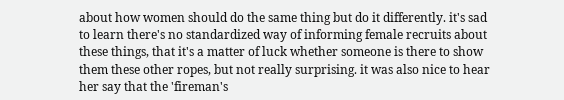about how women should do the same thing but do it differently. it's sad to learn there's no standardized way of informing female recruits about these things, that it's a matter of luck whether someone is there to show them these other ropes, but not really surprising. it was also nice to hear her say that the 'fireman's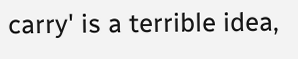carry' is a terrible idea,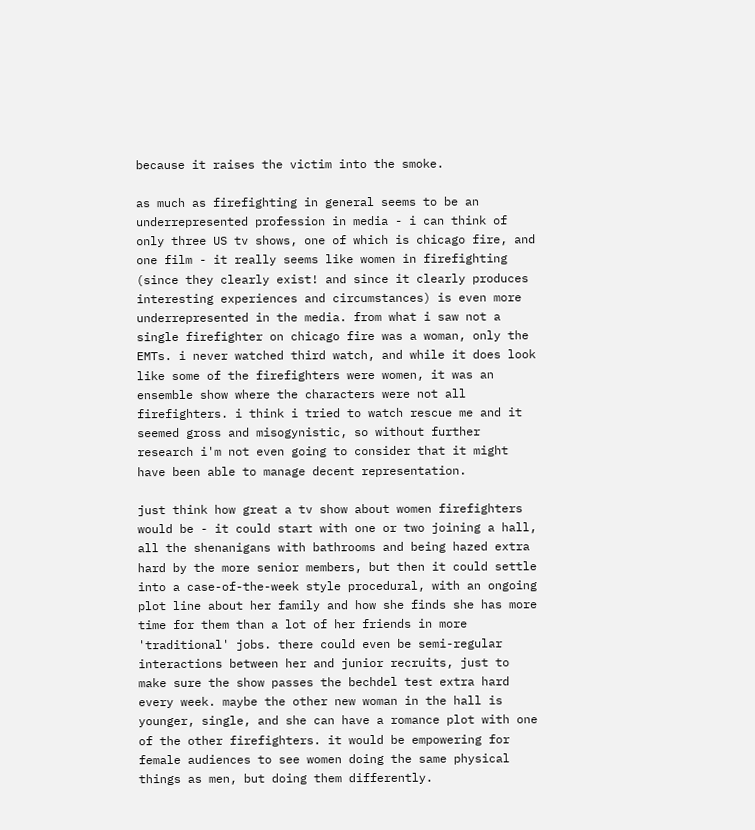because it raises the victim into the smoke.

as much as firefighting in general seems to be an underrepresented profession in media - i can think of only three US tv shows, one of which is chicago fire, and one film - it really seems like women in firefighting (since they clearly exist! and since it clearly produces interesting experiences and circumstances) is even more underrepresented in the media. from what i saw not a single firefighter on chicago fire was a woman, only the EMTs. i never watched third watch, and while it does look like some of the firefighters were women, it was an ensemble show where the characters were not all firefighters. i think i tried to watch rescue me and it seemed gross and misogynistic, so without further research i'm not even going to consider that it might have been able to manage decent representation.

just think how great a tv show about women firefighters would be - it could start with one or two joining a hall, all the shenanigans with bathrooms and being hazed extra hard by the more senior members, but then it could settle into a case-of-the-week style procedural, with an ongoing plot line about her family and how she finds she has more time for them than a lot of her friends in more 'traditional' jobs. there could even be semi-regular interactions between her and junior recruits, just to make sure the show passes the bechdel test extra hard every week. maybe the other new woman in the hall is younger, single, and she can have a romance plot with one of the other firefighters. it would be empowering for female audiences to see women doing the same physical things as men, but doing them differently.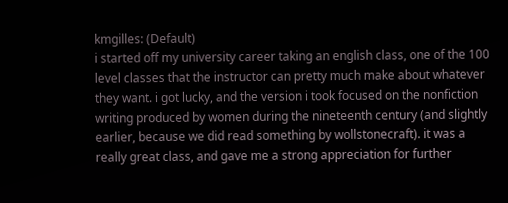kmgilles: (Default)
i started off my university career taking an english class, one of the 100 level classes that the instructor can pretty much make about whatever they want. i got lucky, and the version i took focused on the nonfiction writing produced by women during the nineteenth century (and slightly earlier, because we did read something by wollstonecraft). it was a really great class, and gave me a strong appreciation for further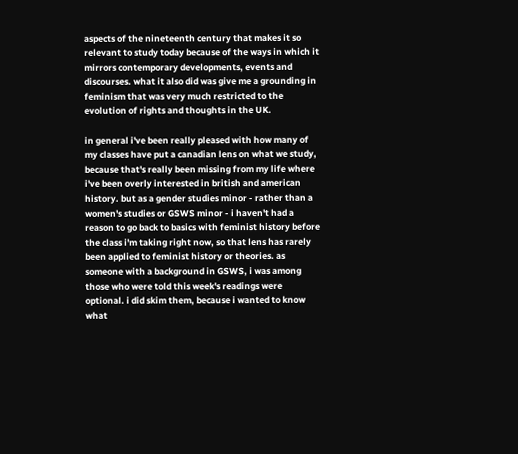aspects of the nineteenth century that makes it so relevant to study today because of the ways in which it mirrors contemporary developments, events and discourses. what it also did was give me a grounding in feminism that was very much restricted to the evolution of rights and thoughts in the UK.

in general i've been really pleased with how many of my classes have put a canadian lens on what we study, because that's really been missing from my life where i've been overly interested in british and american history. but as a gender studies minor - rather than a women's studies or GSWS minor - i haven't had a reason to go back to basics with feminist history before the class i'm taking right now, so that lens has rarely been applied to feminist history or theories. as someone with a background in GSWS, i was among those who were told this week's readings were optional. i did skim them, because i wanted to know what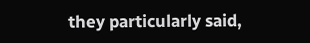they particularly said,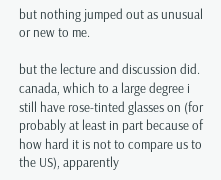but nothing jumped out as unusual or new to me.

but the lecture and discussion did. canada, which to a large degree i still have rose-tinted glasses on (for probably at least in part because of how hard it is not to compare us to the US), apparently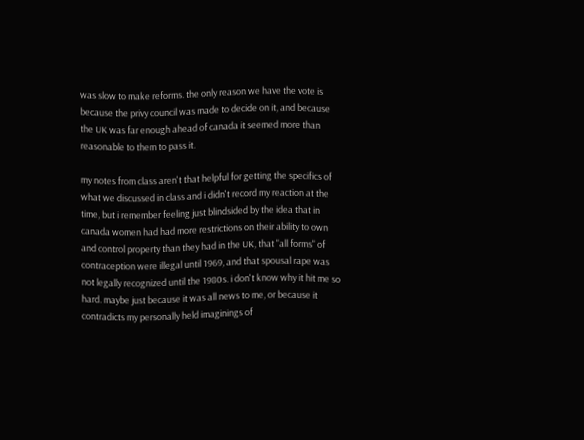was slow to make reforms. the only reason we have the vote is because the privy council was made to decide on it, and because the UK was far enough ahead of canada it seemed more than reasonable to them to pass it.

my notes from class aren't that helpful for getting the specifics of what we discussed in class and i didn't record my reaction at the time, but i remember feeling just blindsided by the idea that in canada women had had more restrictions on their ability to own and control property than they had in the UK, that "all forms" of contraception were illegal until 1969, and that spousal rape was not legally recognized until the 1980s. i don't know why it hit me so hard. maybe just because it was all news to me, or because it contradicts my personally held imaginings of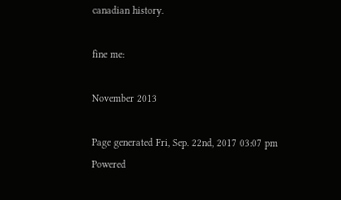canadian history.

fine me:

November 2013

Page generated Fri, Sep. 22nd, 2017 03:07 pm
Powered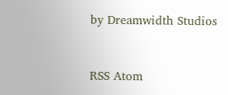by Dreamwidth Studios


RSS Atom